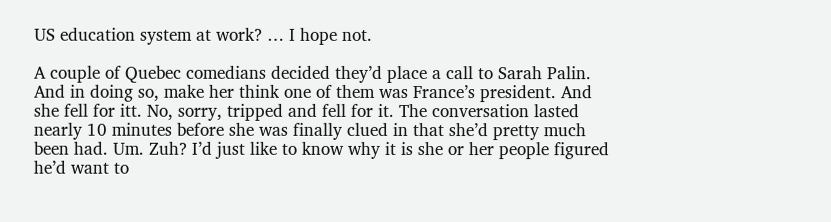US education system at work? … I hope not.

A couple of Quebec comedians decided they’d place a call to Sarah Palin. And in doing so, make her think one of them was France’s president. And she fell for itt. No, sorry, tripped and fell for it. The conversation lasted nearly 10 minutes before she was finally clued in that she’d pretty much been had. Um. Zuh? I’d just like to know why it is she or her people figured he’d want to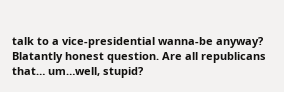talk to a vice-presidential wanna-be anyway? Blatantly honest question. Are all republicans that… um…well, stupid?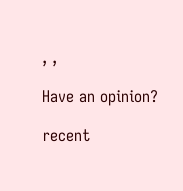, ,

Have an opinion?

recent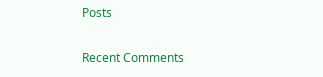Posts

Recent Comments